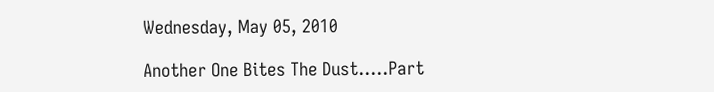Wednesday, May 05, 2010

Another One Bites The Dust.....Part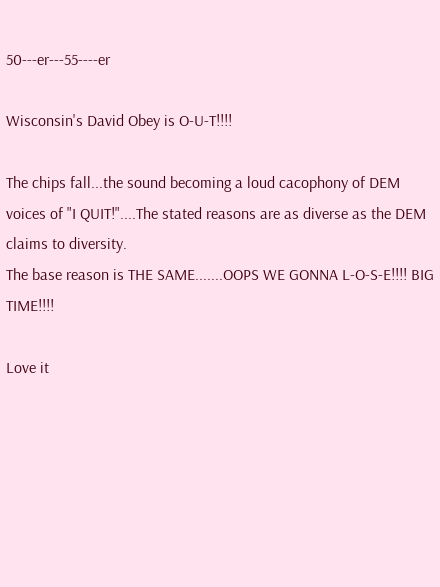50---er---55----er

Wisconsin's David Obey is O-U-T!!!!

The chips fall...the sound becoming a loud cacophony of DEM voices of "I QUIT!"....The stated reasons are as diverse as the DEM claims to diversity.
The base reason is THE SAME.......OOPS WE GONNA L-O-S-E!!!! BIG TIME!!!!

Love it